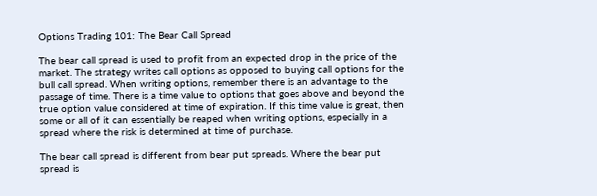Options Trading 101: The Bear Call Spread

The bear call spread is used to profit from an expected drop in the price of the market. The strategy writes call options as opposed to buying call options for the bull call spread. When writing options, remember there is an advantage to the passage of time. There is a time value to options that goes above and beyond the true option value considered at time of expiration. If this time value is great, then some or all of it can essentially be reaped when writing options, especially in a spread where the risk is determined at time of purchase.

The bear call spread is different from bear put spreads. Where the bear put spread is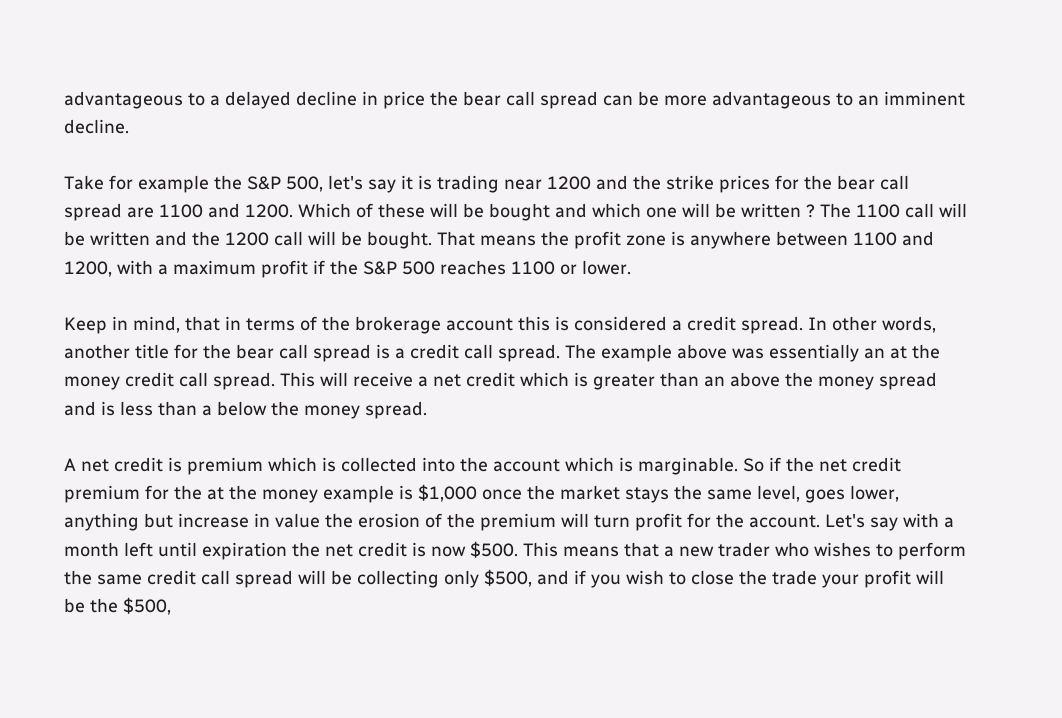advantageous to a delayed decline in price the bear call spread can be more advantageous to an imminent decline.

Take for example the S&P 500, let's say it is trading near 1200 and the strike prices for the bear call spread are 1100 and 1200. Which of these will be bought and which one will be written ? The 1100 call will be written and the 1200 call will be bought. That means the profit zone is anywhere between 1100 and 1200, with a maximum profit if the S&P 500 reaches 1100 or lower.

Keep in mind, that in terms of the brokerage account this is considered a credit spread. In other words, another title for the bear call spread is a credit call spread. The example above was essentially an at the money credit call spread. This will receive a net credit which is greater than an above the money spread and is less than a below the money spread.

A net credit is premium which is collected into the account which is marginable. So if the net credit premium for the at the money example is $1,000 once the market stays the same level, goes lower, anything but increase in value the erosion of the premium will turn profit for the account. Let's say with a month left until expiration the net credit is now $500. This means that a new trader who wishes to perform the same credit call spread will be collecting only $500, and if you wish to close the trade your profit will be the $500,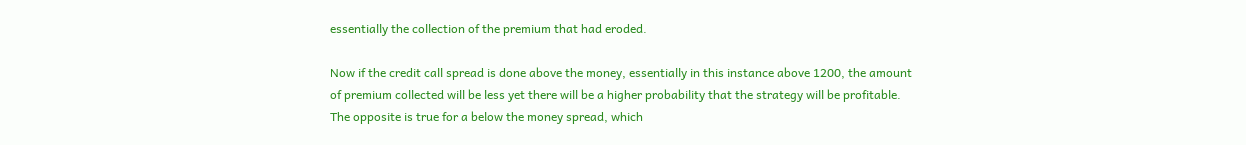essentially the collection of the premium that had eroded.

Now if the credit call spread is done above the money, essentially in this instance above 1200, the amount of premium collected will be less yet there will be a higher probability that the strategy will be profitable. The opposite is true for a below the money spread, which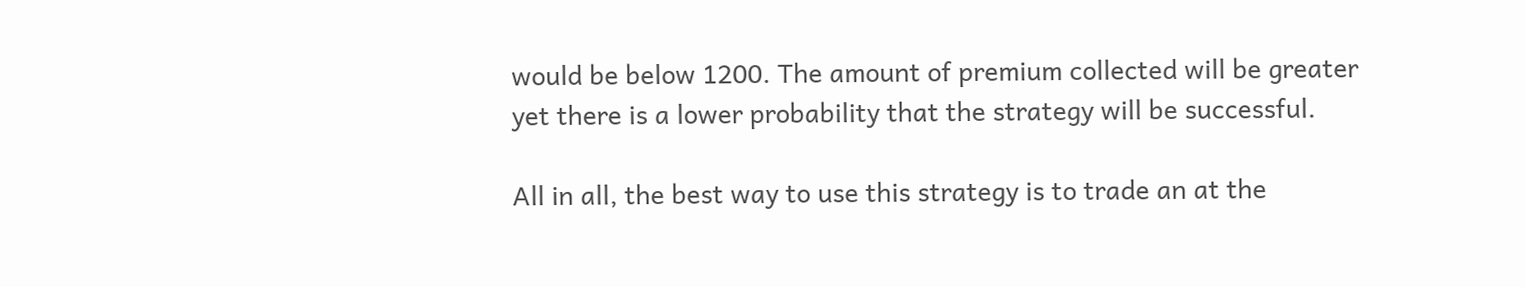would be below 1200. The amount of premium collected will be greater yet there is a lower probability that the strategy will be successful.

All in all, the best way to use this strategy is to trade an at the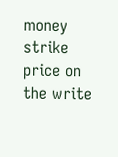money strike price on the write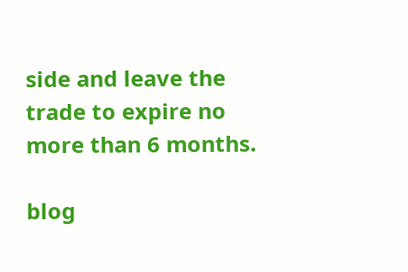side and leave the trade to expire no more than 6 months.

blog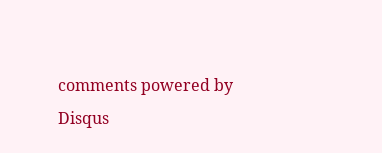comments powered by Disqus